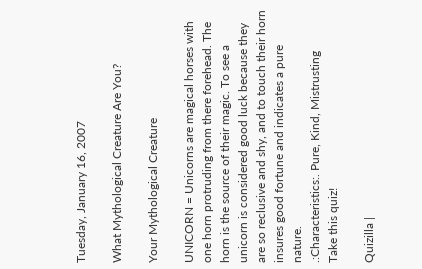Tuesday, January 16, 2007

What Mythological Creature Are You?

Your Mythological Creature

UNICORN = Unicorns are magical horses with one horn protruding from there forehead. The horn is the source of their magic. To see a unicorn is considered good luck because they are so reclusive and shy, and to touch their horn insures good fortune and indicates a pure nature.
.:Characteristics:. Pure, Kind, Mistrusting
Take this quiz!

Quizilla |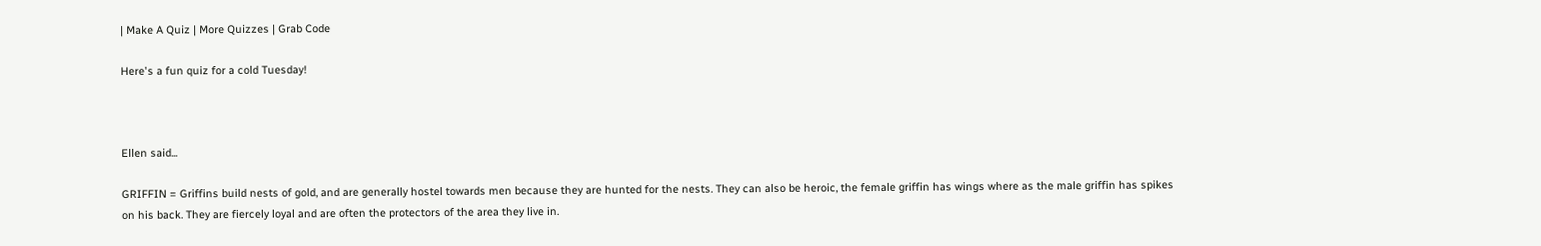| Make A Quiz | More Quizzes | Grab Code

Here's a fun quiz for a cold Tuesday!



Ellen said...

GRIFFIN = Griffins build nests of gold, and are generally hostel towards men because they are hunted for the nests. They can also be heroic, the female griffin has wings where as the male griffin has spikes on his back. They are fiercely loyal and are often the protectors of the area they live in.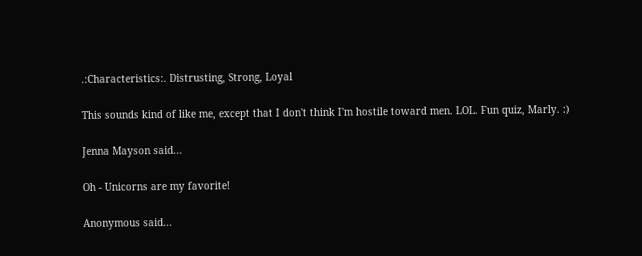.:Characteristics:. Distrusting, Strong, Loyal

This sounds kind of like me, except that I don't think I'm hostile toward men. LOL. Fun quiz, Marly. :)

Jenna Mayson said...

Oh - Unicorns are my favorite!

Anonymous said...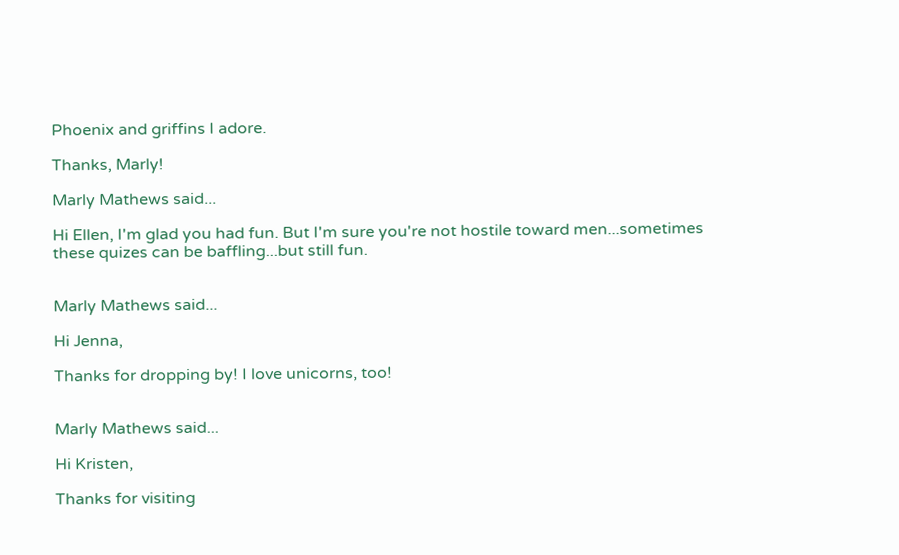Phoenix and griffins I adore.

Thanks, Marly!

Marly Mathews said...

Hi Ellen, I'm glad you had fun. But I'm sure you're not hostile toward men...sometimes these quizes can be baffling...but still fun.


Marly Mathews said...

Hi Jenna,

Thanks for dropping by! I love unicorns, too!


Marly Mathews said...

Hi Kristen,

Thanks for visiting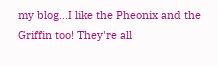my blog...I like the Pheonix and the Griffin too! They're all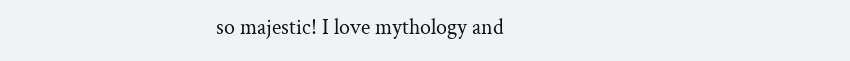so majestic! I love mythology and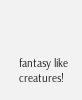fantasy like creatures!